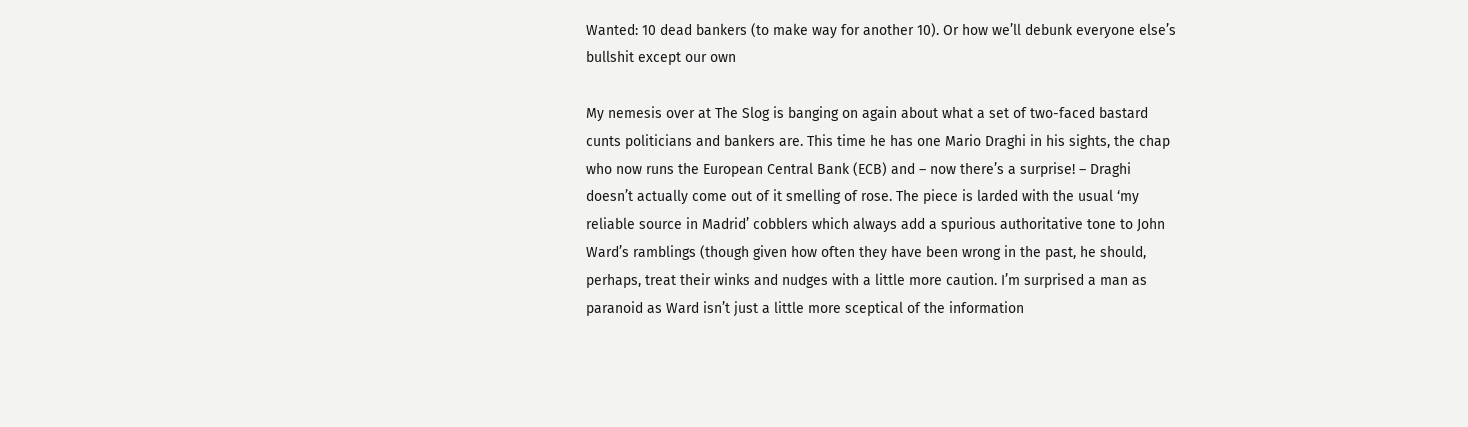Wanted: 10 dead bankers (to make way for another 10). Or how we’ll debunk everyone else’s bullshit except our own

My nemesis over at The Slog is banging on again about what a set of two-faced bastard cunts politicians and bankers are. This time he has one Mario Draghi in his sights, the chap who now runs the European Central Bank (ECB) and – now there’s a surprise! – Draghi doesn’t actually come out of it smelling of rose. The piece is larded with the usual ‘my reliable source in Madrid’ cobblers which always add a spurious authoritative tone to John Ward’s ramblings (though given how often they have been wrong in the past, he should, perhaps, treat their winks and nudges with a little more caution. I’m surprised a man as paranoid as Ward isn’t just a little more sceptical of the information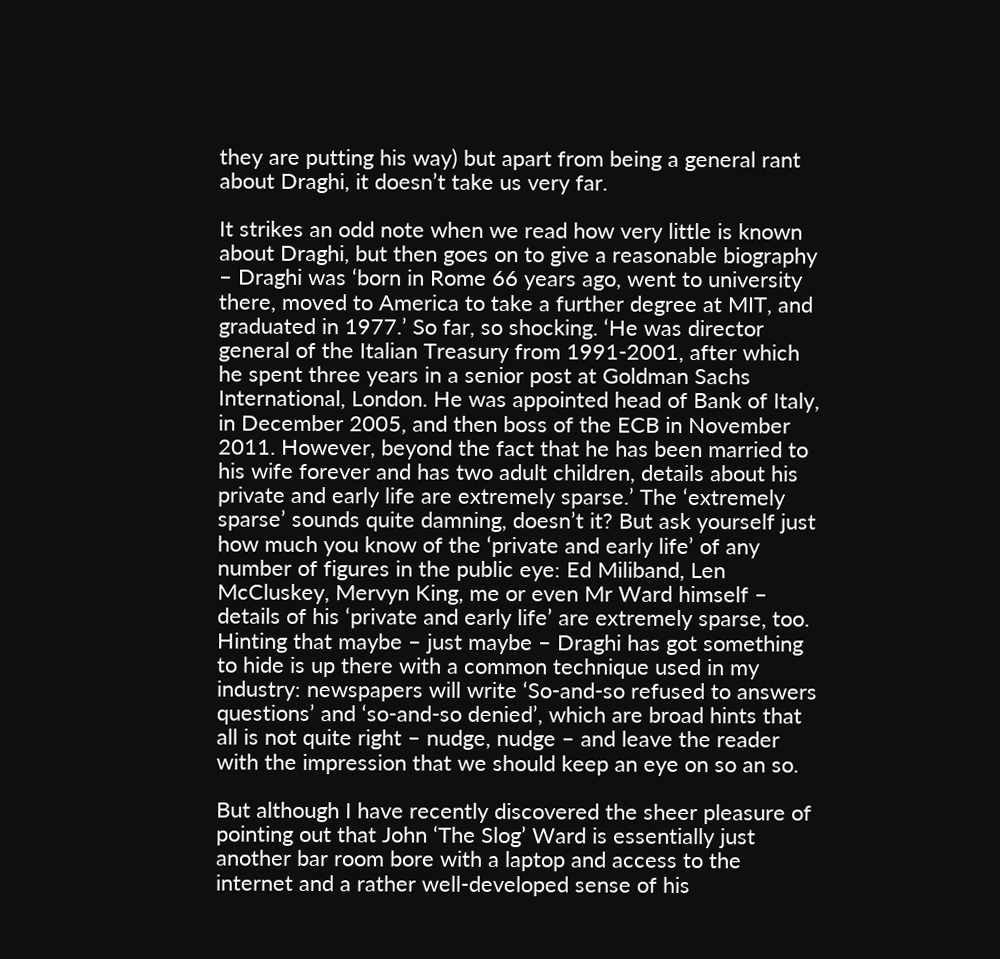they are putting his way) but apart from being a general rant about Draghi, it doesn’t take us very far.

It strikes an odd note when we read how very little is known about Draghi, but then goes on to give a reasonable biography – Draghi was ‘born in Rome 66 years ago, went to university there, moved to America to take a further degree at MIT, and graduated in 1977.’ So far, so shocking. ‘He was director general of the Italian Treasury from 1991-2001, after which he spent three years in a senior post at Goldman Sachs International, London. He was appointed head of Bank of Italy, in December 2005, and then boss of the ECB in November 2011. However, beyond the fact that he has been married to his wife forever and has two adult children, details about his private and early life are extremely sparse.’ The ‘extremely sparse’ sounds quite damning, doesn’t it? But ask yourself just how much you know of the ‘private and early life’ of any number of figures in the public eye: Ed Miliband, Len McCluskey, Mervyn King, me or even Mr Ward himself – details of his ‘private and early life’ are extremely sparse, too. Hinting that maybe – just maybe – Draghi has got something to hide is up there with a common technique used in my industry: newspapers will write ‘So-and-so refused to answers questions’ and ‘so-and-so denied’, which are broad hints that all is not quite right – nudge, nudge – and leave the reader with the impression that we should keep an eye on so an so.

But although I have recently discovered the sheer pleasure of pointing out that John ‘The Slog’ Ward is essentially just another bar room bore with a laptop and access to the internet and a rather well-developed sense of his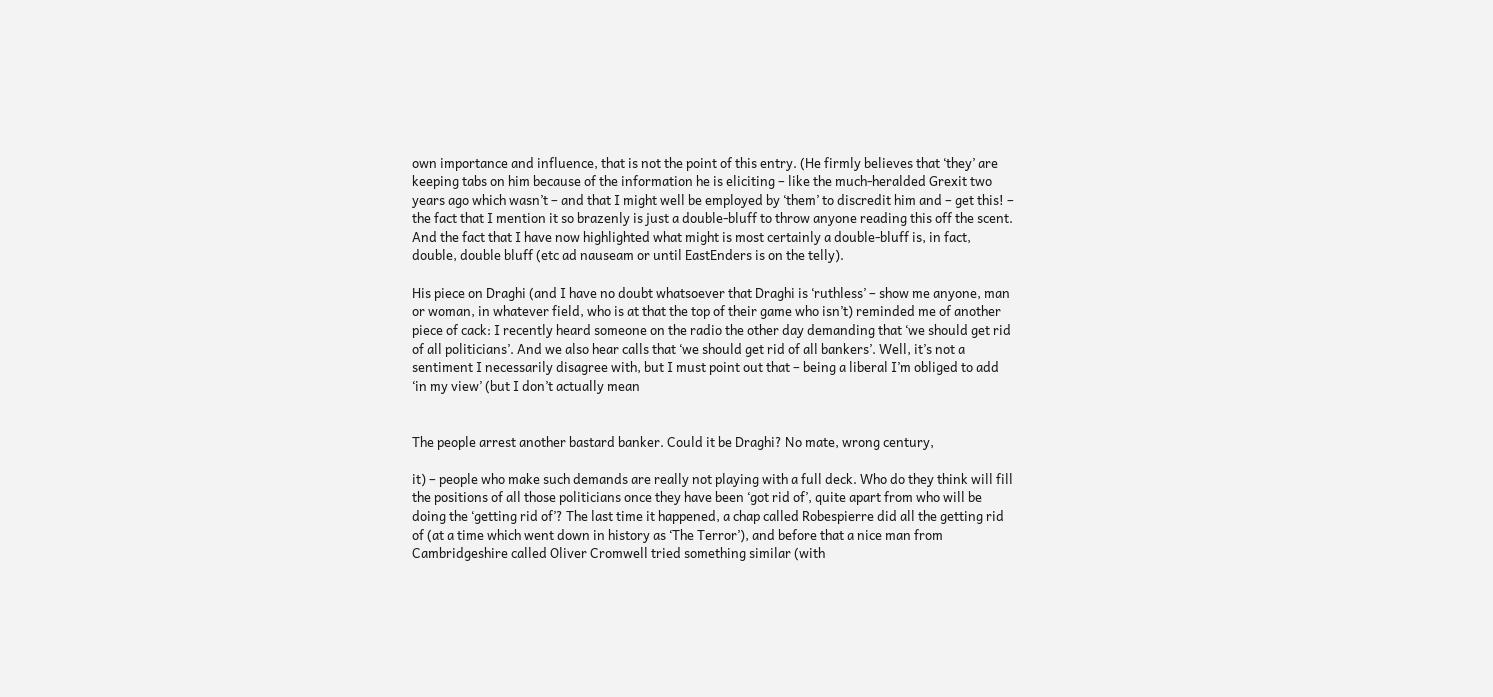own importance and influence, that is not the point of this entry. (He firmly believes that ‘they’ are keeping tabs on him because of the information he is eliciting – like the much-heralded Grexit two years ago which wasn’t – and that I might well be employed by ‘them’ to discredit him and – get this! – the fact that I mention it so brazenly is just a double-bluff to throw anyone reading this off the scent. And the fact that I have now highlighted what might is most certainly a double-bluff is, in fact, double, double bluff (etc ad nauseam or until EastEnders is on the telly).

His piece on Draghi (and I have no doubt whatsoever that Draghi is ‘ruthless’ – show me anyone, man or woman, in whatever field, who is at that the top of their game who isn’t) reminded me of another piece of cack: I recently heard someone on the radio the other day demanding that ‘we should get rid of all politicians’. And we also hear calls that ‘we should get rid of all bankers’. Well, it’s not a sentiment I necessarily disagree with, but I must point out that – being a liberal I’m obliged to add ‘in my view’ (but I don’t actually mean


The people arrest another bastard banker. Could it be Draghi? No mate, wrong century,

it) – people who make such demands are really not playing with a full deck. Who do they think will fill the positions of all those politicians once they have been ‘got rid of’, quite apart from who will be doing the ‘getting rid of’? The last time it happened, a chap called Robespierre did all the getting rid of (at a time which went down in history as ‘The Terror’), and before that a nice man from Cambridgeshire called Oliver Cromwell tried something similar (with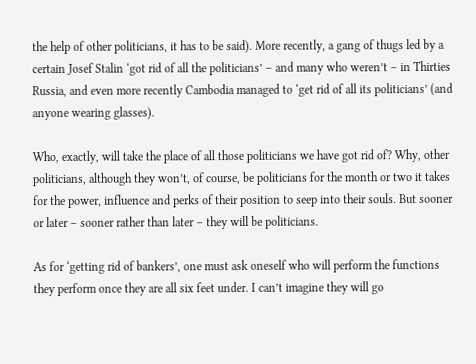the help of other politicians, it has to be said). More recently, a gang of thugs led by a certain Josef Stalin ‘got rid of all the politicians’ – and many who weren’t – in Thirties Russia, and even more recently Cambodia managed to ‘get rid of all its politicians’ (and anyone wearing glasses).

Who, exactly, will take the place of all those politicians we have got rid of? Why, other politicians, although they won’t, of course, be politicians for the month or two it takes for the power, influence and perks of their position to seep into their souls. But sooner or later – sooner rather than later – they will be politicians.

As for ‘getting rid of bankers’, one must ask oneself who will perform the functions they perform once they are all six feet under. I can’t imagine they will go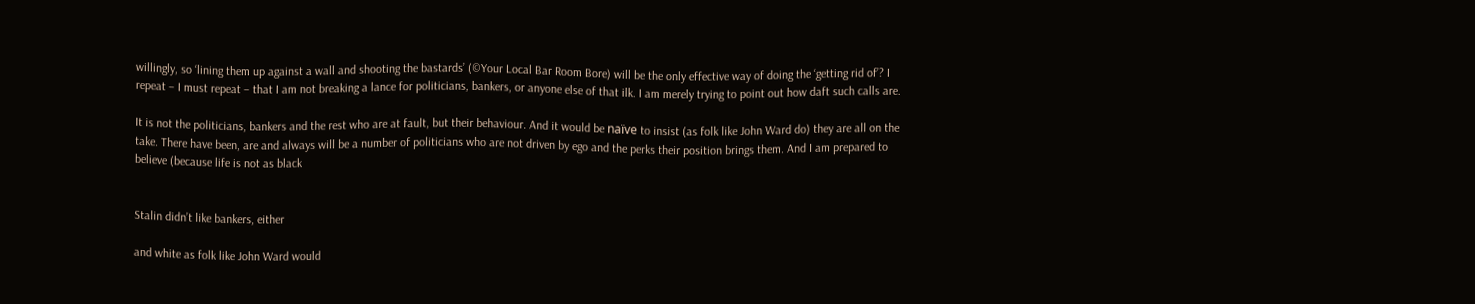willingly, so ‘lining them up against a wall and shooting the bastards’ (©Your Local Bar Room Bore) will be the only effective way of doing the ‘getting rid of’? I repeat – I must repeat – that I am not breaking a lance for politicians, bankers, or anyone else of that ilk. I am merely trying to point out how daft such calls are.

It is not the politicians, bankers and the rest who are at fault, but their behaviour. And it would be naïve to insist (as folk like John Ward do) they are all on the take. There have been, are and always will be a number of politicians who are not driven by ego and the perks their position brings them. And I am prepared to believe (because life is not as black


Stalin didn’t like bankers, either

and white as folk like John Ward would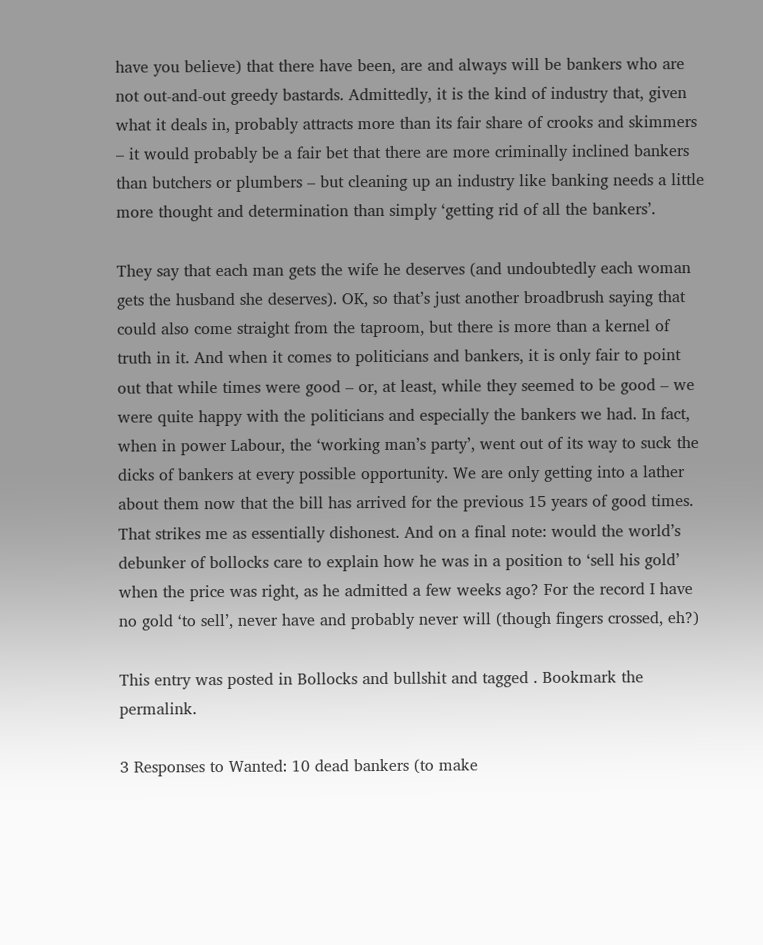have you believe) that there have been, are and always will be bankers who are not out-and-out greedy bastards. Admittedly, it is the kind of industry that, given what it deals in, probably attracts more than its fair share of crooks and skimmers – it would probably be a fair bet that there are more criminally inclined bankers than butchers or plumbers – but cleaning up an industry like banking needs a little more thought and determination than simply ‘getting rid of all the bankers’.

They say that each man gets the wife he deserves (and undoubtedly each woman gets the husband she deserves). OK, so that’s just another broadbrush saying that could also come straight from the taproom, but there is more than a kernel of truth in it. And when it comes to politicians and bankers, it is only fair to point out that while times were good – or, at least, while they seemed to be good – we were quite happy with the politicians and especially the bankers we had. In fact, when in power Labour, the ‘working man’s party’, went out of its way to suck the dicks of bankers at every possible opportunity. We are only getting into a lather about them now that the bill has arrived for the previous 15 years of good times. That strikes me as essentially dishonest. And on a final note: would the world’s debunker of bollocks care to explain how he was in a position to ‘sell his gold’ when the price was right, as he admitted a few weeks ago? For the record I have no gold ‘to sell’, never have and probably never will (though fingers crossed, eh?)

This entry was posted in Bollocks and bullshit and tagged . Bookmark the permalink.

3 Responses to Wanted: 10 dead bankers (to make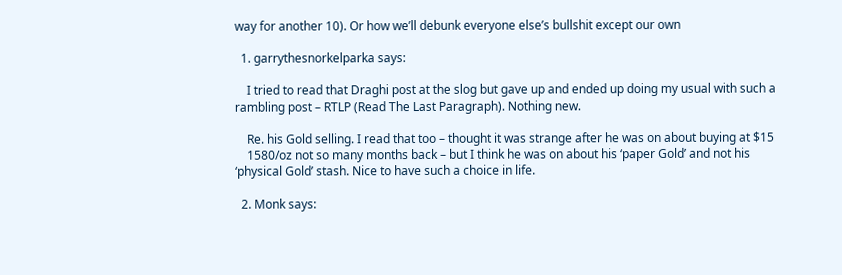way for another 10). Or how we’ll debunk everyone else’s bullshit except our own

  1. garrythesnorkelparka says:

    I tried to read that Draghi post at the slog but gave up and ended up doing my usual with such a rambling post – RTLP (Read The Last Paragraph). Nothing new.

    Re. his Gold selling. I read that too – thought it was strange after he was on about buying at $15
    1580/oz not so many months back – but I think he was on about his ‘paper Gold’ and not his ‘physical Gold’ stash. Nice to have such a choice in life.

  2. Monk says: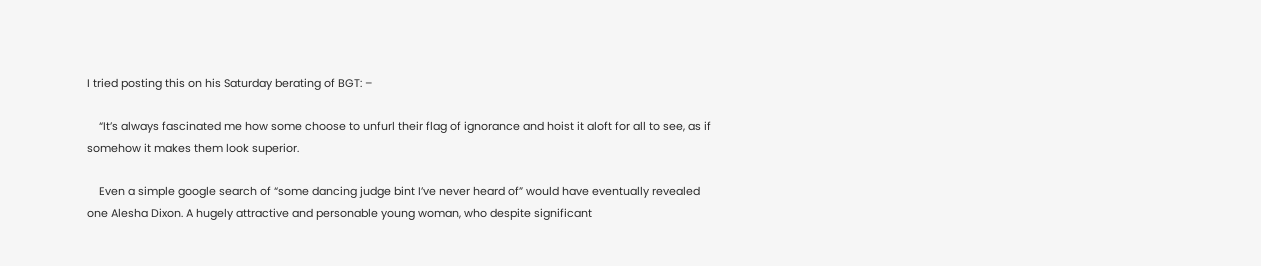I tried posting this on his Saturday berating of BGT: –

    “It’s always fascinated me how some choose to unfurl their flag of ignorance and hoist it aloft for all to see, as if somehow it makes them look superior.

    Even a simple google search of “some dancing judge bint I’ve never heard of” would have eventually revealed one Alesha Dixon. A hugely attractive and personable young woman, who despite significant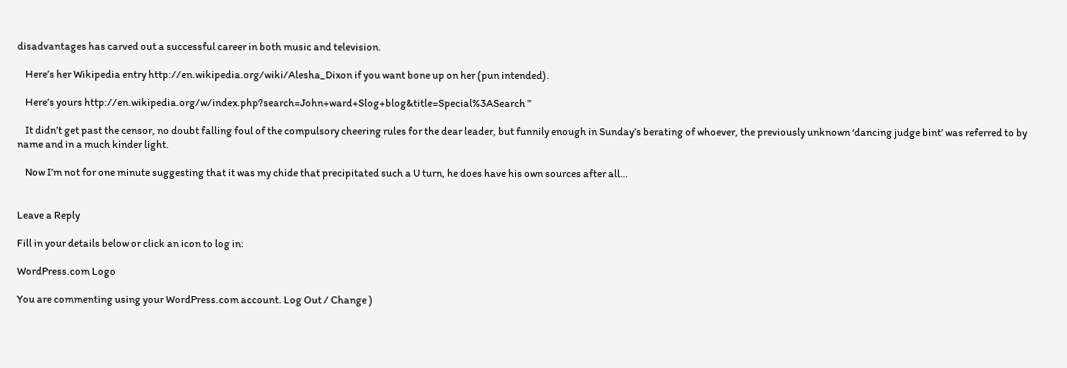disadvantages has carved out a successful career in both music and television.

    Here’s her Wikipedia entry http://en.wikipedia.org/wiki/Alesha_Dixon if you want bone up on her (pun intended).

    Here’s yours http://en.wikipedia.org/w/index.php?search=John+ward+Slog+blog&title=Special%3ASearch ”

    It didn’t get past the censor, no doubt falling foul of the compulsory cheering rules for the dear leader, but funnily enough in Sunday’s berating of whoever, the previously unknown ‘dancing judge bint’ was referred to by name and in a much kinder light.

    Now I’m not for one minute suggesting that it was my chide that precipitated such a U turn, he does have his own sources after all…


Leave a Reply

Fill in your details below or click an icon to log in:

WordPress.com Logo

You are commenting using your WordPress.com account. Log Out / Change )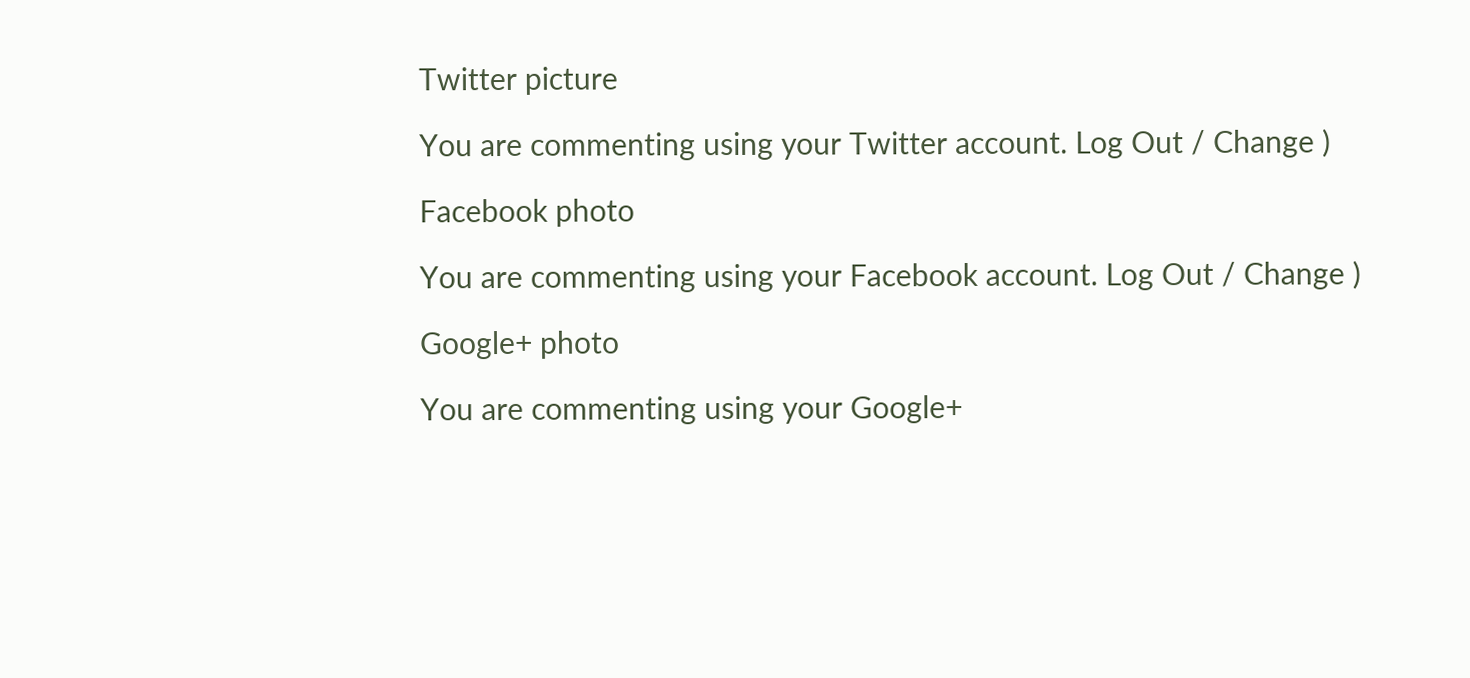Twitter picture

You are commenting using your Twitter account. Log Out / Change )

Facebook photo

You are commenting using your Facebook account. Log Out / Change )

Google+ photo

You are commenting using your Google+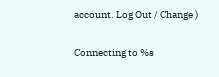account. Log Out / Change )

Connecting to %s